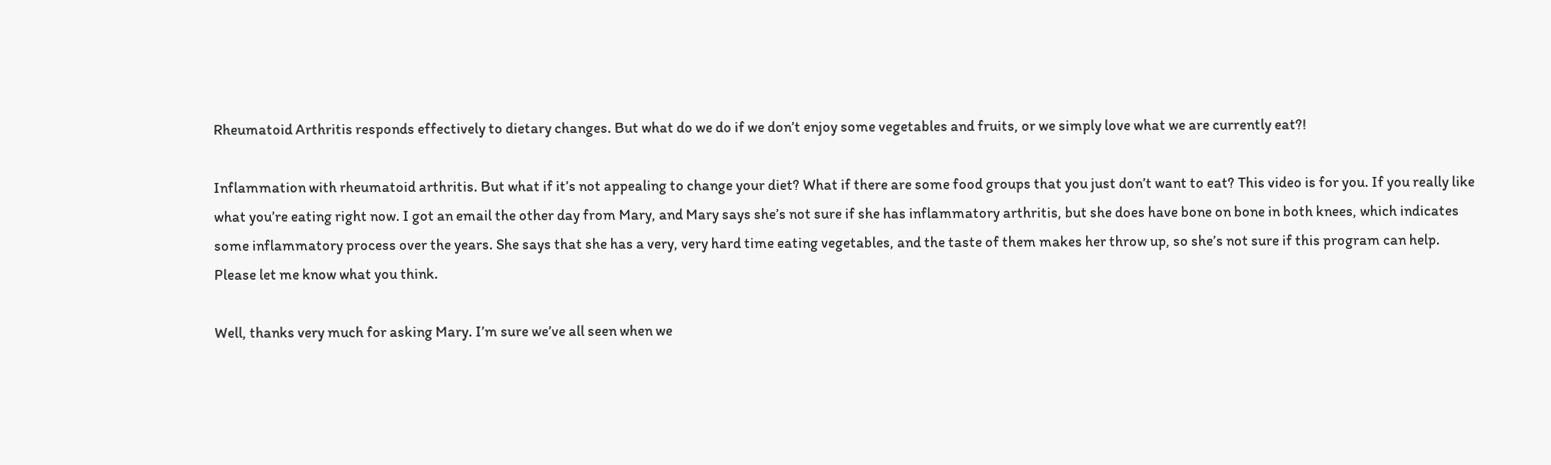Rheumatoid Arthritis responds effectively to dietary changes. But what do we do if we don’t enjoy some vegetables and fruits, or we simply love what we are currently eat?!

Inflammation with rheumatoid arthritis. But what if it’s not appealing to change your diet? What if there are some food groups that you just don’t want to eat? This video is for you. If you really like what you’re eating right now. I got an email the other day from Mary, and Mary says she’s not sure if she has inflammatory arthritis, but she does have bone on bone in both knees, which indicates some inflammatory process over the years. She says that she has a very, very hard time eating vegetables, and the taste of them makes her throw up, so she’s not sure if this program can help. Please let me know what you think.

Well, thanks very much for asking Mary. I’m sure we’ve all seen when we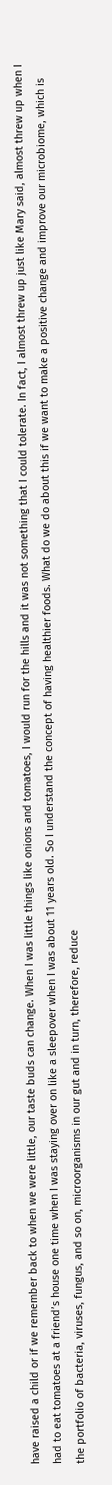have raised a child or if we remember back to when we were little, our taste buds can change. When I was little things like onions and tomatoes, I would run for the hills and it was not something that I could tolerate. In fact, I almost threw up just like Mary said, almost threw up when I had to eat tomatoes at a friend’s house one time when I was staying over on like a sleepover when I was about 11 years old. So I understand the concept of having healthier foods. What do we do about this if we want to make a positive change and improve our microbiome, which is the portfolio of bacteria, viruses, fungus, and so on, microorganisms in our gut and in turn, therefore, reduce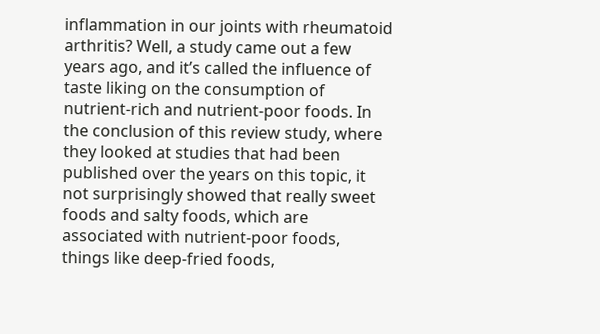inflammation in our joints with rheumatoid arthritis? Well, a study came out a few years ago, and it’s called the influence of taste liking on the consumption of nutrient-rich and nutrient-poor foods. In the conclusion of this review study, where they looked at studies that had been published over the years on this topic, it not surprisingly showed that really sweet foods and salty foods, which are associated with nutrient-poor foods, things like deep-fried foods,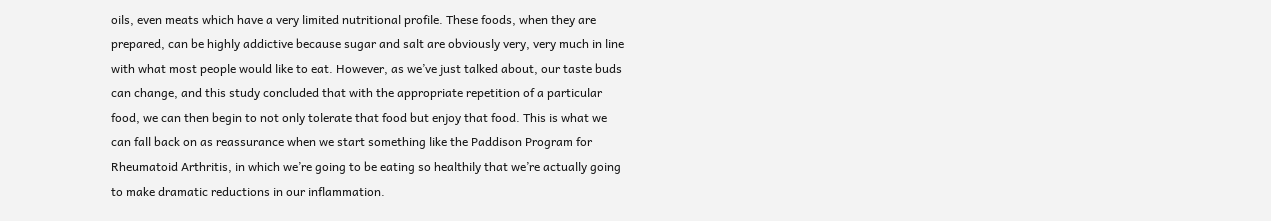oils, even meats which have a very limited nutritional profile. These foods, when they are prepared, can be highly addictive because sugar and salt are obviously very, very much in line with what most people would like to eat. However, as we’ve just talked about, our taste buds can change, and this study concluded that with the appropriate repetition of a particular food, we can then begin to not only tolerate that food but enjoy that food. This is what we can fall back on as reassurance when we start something like the Paddison Program for Rheumatoid Arthritis, in which we’re going to be eating so healthily that we’re actually going to make dramatic reductions in our inflammation.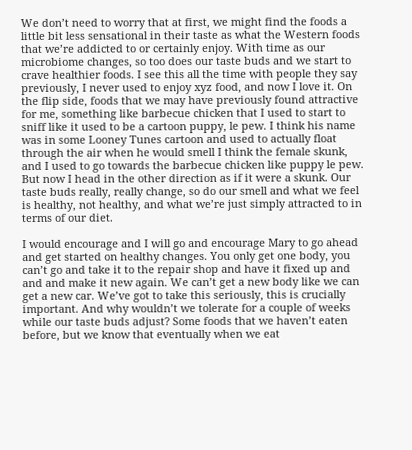We don’t need to worry that at first, we might find the foods a little bit less sensational in their taste as what the Western foods that we’re addicted to or certainly enjoy. With time as our microbiome changes, so too does our taste buds and we start to crave healthier foods. I see this all the time with people they say previously, I never used to enjoy xyz food, and now I love it. On the flip side, foods that we may have previously found attractive for me, something like barbecue chicken that I used to start to sniff like it used to be a cartoon puppy, le pew. I think his name was in some Looney Tunes cartoon and used to actually float through the air when he would smell I think the female skunk, and I used to go towards the barbecue chicken like puppy le pew. But now I head in the other direction as if it were a skunk. Our taste buds really, really change, so do our smell and what we feel is healthy, not healthy, and what we’re just simply attracted to in terms of our diet.

I would encourage and I will go and encourage Mary to go ahead and get started on healthy changes. You only get one body, you can’t go and take it to the repair shop and have it fixed up and and and make it new again. We can’t get a new body like we can get a new car. We’ve got to take this seriously, this is crucially important. And why wouldn’t we tolerate for a couple of weeks while our taste buds adjust? Some foods that we haven’t eaten before, but we know that eventually when we eat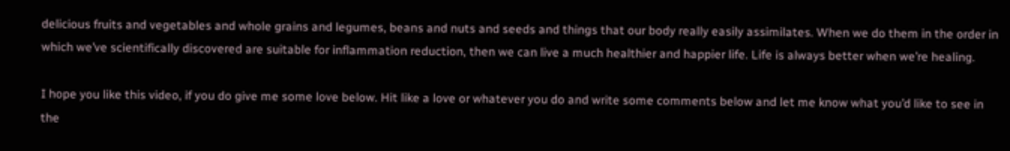delicious fruits and vegetables and whole grains and legumes, beans and nuts and seeds and things that our body really easily assimilates. When we do them in the order in which we’ve scientifically discovered are suitable for inflammation reduction, then we can live a much healthier and happier life. Life is always better when we’re healing.

I hope you like this video, if you do give me some love below. Hit like a love or whatever you do and write some comments below and let me know what you’d like to see in the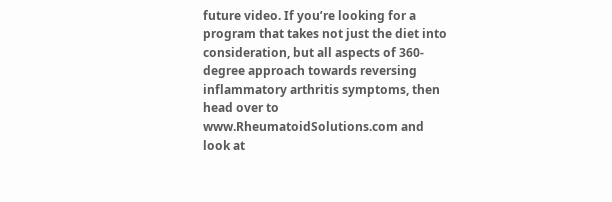future video. If you’re looking for a program that takes not just the diet into consideration, but all aspects of 360-degree approach towards reversing inflammatory arthritis symptoms, then head over to www.RheumatoidSolutions.com and look at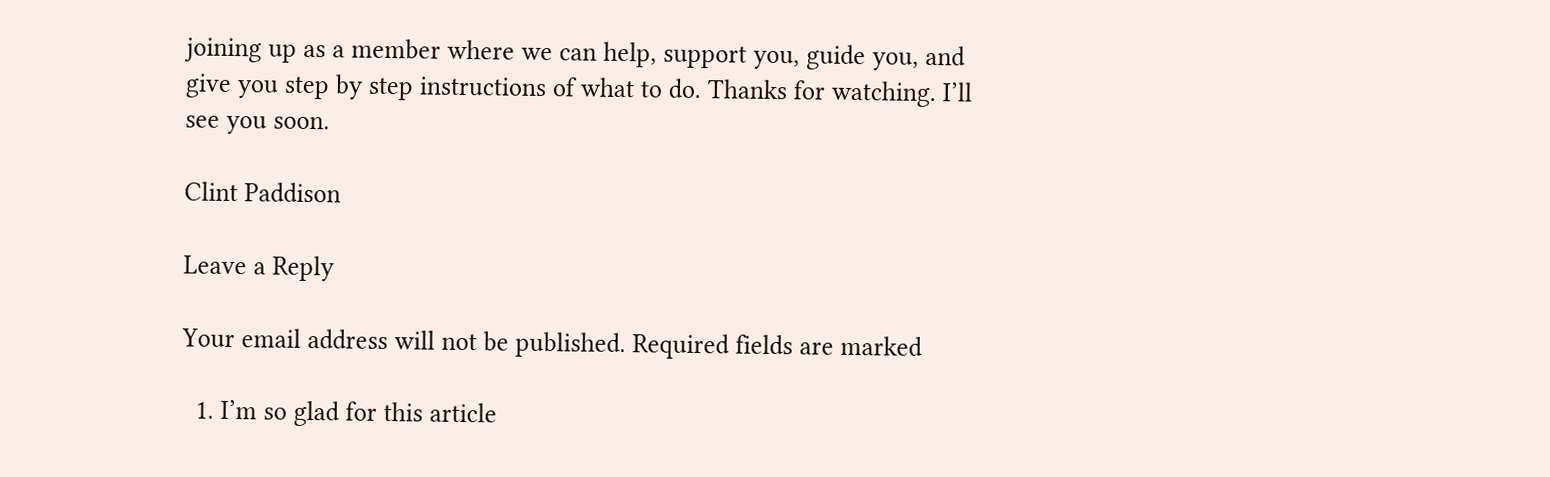joining up as a member where we can help, support you, guide you, and give you step by step instructions of what to do. Thanks for watching. I’ll see you soon.

Clint Paddison

Leave a Reply

Your email address will not be published. Required fields are marked

  1. I’m so glad for this article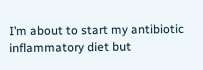I’m about to start my antibiotic inflammatory diet but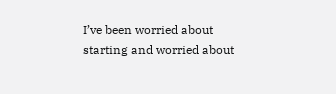I’ve been worried about starting and worried about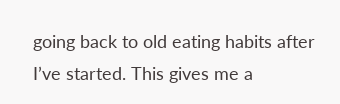going back to old eating habits after I’ve started. This gives me a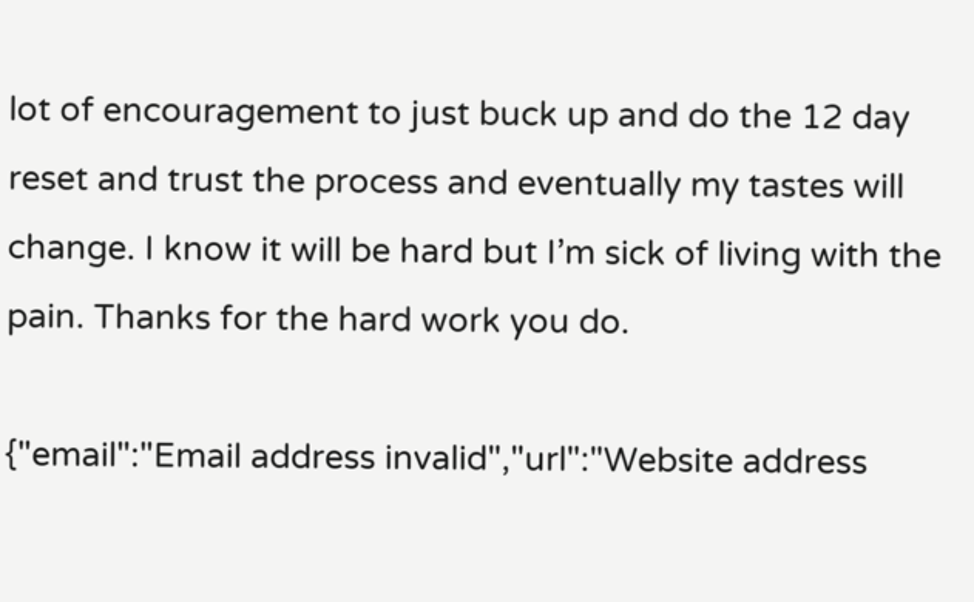lot of encouragement to just buck up and do the 12 day reset and trust the process and eventually my tastes will change. I know it will be hard but I’m sick of living with the pain. Thanks for the hard work you do.

{"email":"Email address invalid","url":"Website address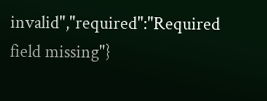invalid","required":"Required field missing"}